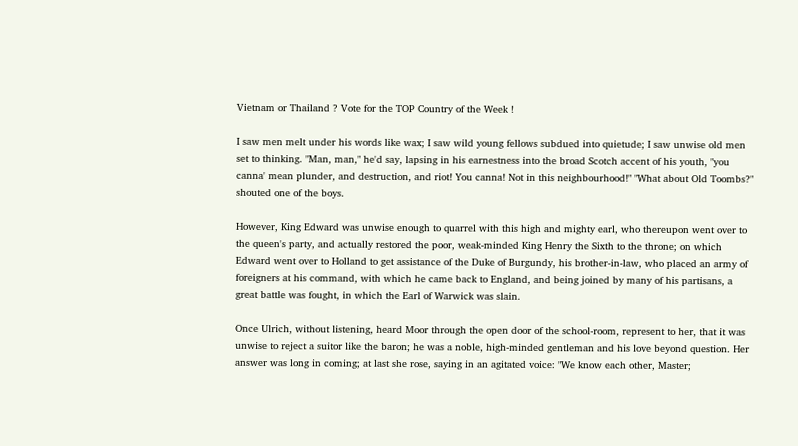Vietnam or Thailand ? Vote for the TOP Country of the Week !

I saw men melt under his words like wax; I saw wild young fellows subdued into quietude; I saw unwise old men set to thinking. "Man, man," he'd say, lapsing in his earnestness into the broad Scotch accent of his youth, "you canna' mean plunder, and destruction, and riot! You canna! Not in this neighbourhood!" "What about Old Toombs?" shouted one of the boys.

However, King Edward was unwise enough to quarrel with this high and mighty earl, who thereupon went over to the queen's party, and actually restored the poor, weak-minded King Henry the Sixth to the throne; on which Edward went over to Holland to get assistance of the Duke of Burgundy, his brother-in-law, who placed an army of foreigners at his command, with which he came back to England, and being joined by many of his partisans, a great battle was fought, in which the Earl of Warwick was slain.

Once Ulrich, without listening, heard Moor through the open door of the school-room, represent to her, that it was unwise to reject a suitor like the baron; he was a noble, high-minded gentleman and his love beyond question. Her answer was long in coming; at last she rose, saying in an agitated voice: "We know each other, Master;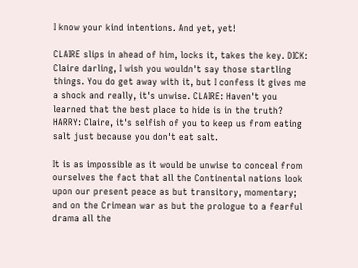I know your kind intentions. And yet, yet!

CLAIRE slips in ahead of him, locks it, takes the key. DICK: Claire darling, I wish you wouldn't say those startling things. You do get away with it, but I confess it gives me a shock and really, it's unwise. CLAIRE: Haven't you learned that the best place to hide is in the truth? HARRY: Claire, it's selfish of you to keep us from eating salt just because you don't eat salt.

It is as impossible as it would be unwise to conceal from ourselves the fact that all the Continental nations look upon our present peace as but transitory, momentary; and on the Crimean war as but the prologue to a fearful drama all the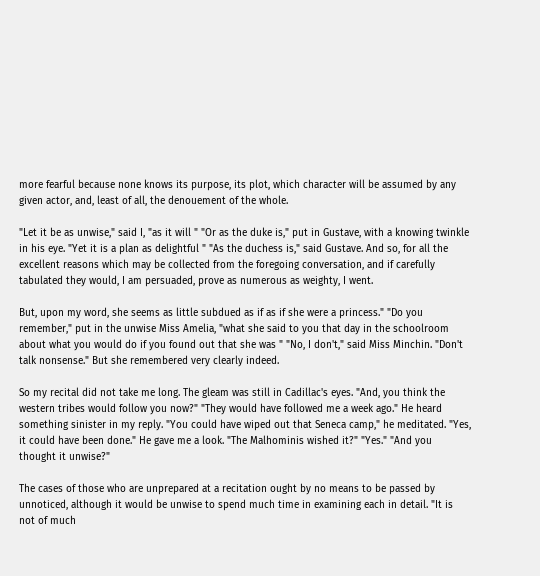more fearful because none knows its purpose, its plot, which character will be assumed by any given actor, and, least of all, the denouement of the whole.

"Let it be as unwise," said I, "as it will " "Or as the duke is," put in Gustave, with a knowing twinkle in his eye. "Yet it is a plan as delightful " "As the duchess is," said Gustave. And so, for all the excellent reasons which may be collected from the foregoing conversation, and if carefully tabulated they would, I am persuaded, prove as numerous as weighty, I went.

But, upon my word, she seems as little subdued as if as if she were a princess." "Do you remember," put in the unwise Miss Amelia, "what she said to you that day in the schoolroom about what you would do if you found out that she was " "No, I don't," said Miss Minchin. "Don't talk nonsense." But she remembered very clearly indeed.

So my recital did not take me long. The gleam was still in Cadillac's eyes. "And, you think the western tribes would follow you now?" "They would have followed me a week ago." He heard something sinister in my reply. "You could have wiped out that Seneca camp," he meditated. "Yes, it could have been done." He gave me a look. "The Malhominis wished it?" "Yes." "And you thought it unwise?"

The cases of those who are unprepared at a recitation ought by no means to be passed by unnoticed, although it would be unwise to spend much time in examining each in detail. "It is not of much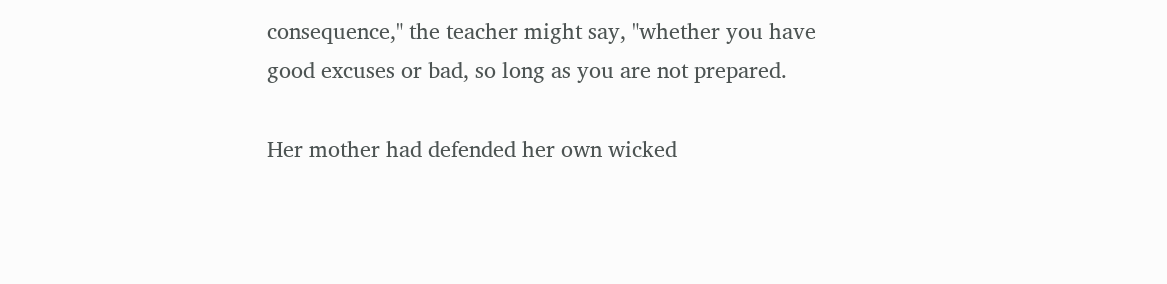consequence," the teacher might say, "whether you have good excuses or bad, so long as you are not prepared.

Her mother had defended her own wicked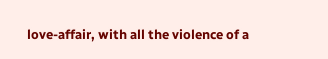love-affair, with all the violence of a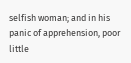selfish woman; and in his panic of apprehension, poor little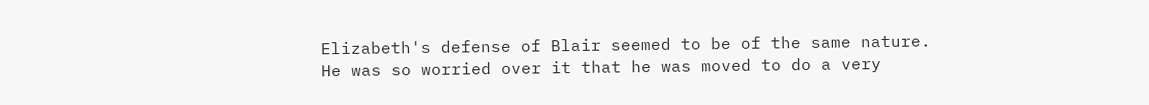Elizabeth's defense of Blair seemed to be of the same nature. He was so worried over it that he was moved to do a very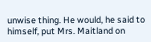unwise thing. He would, he said to himself, put Mrs. Maitland on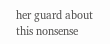her guard about this nonsense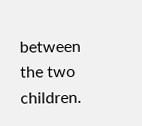between the two children.